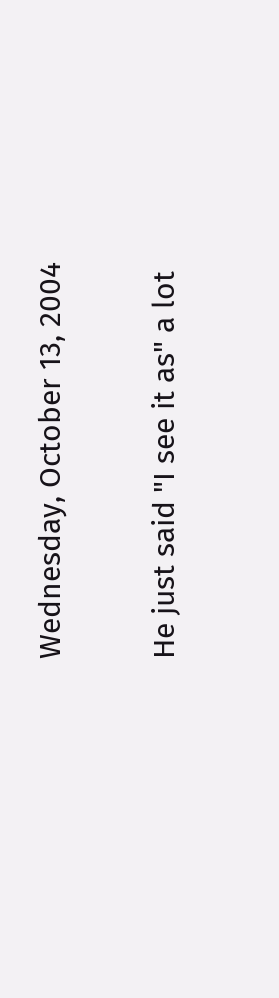Wednesday, October 13, 2004

He just said "I see it as" a lot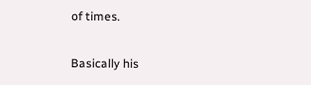of times.

Basically his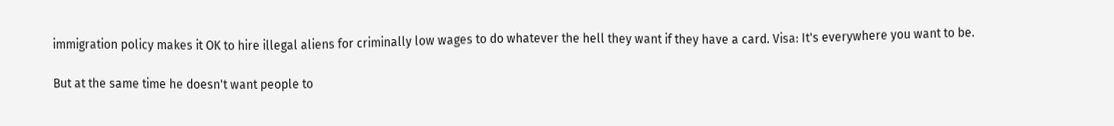immigration policy makes it OK to hire illegal aliens for criminally low wages to do whatever the hell they want if they have a card. Visa: It's everywhere you want to be.

But at the same time he doesn't want people to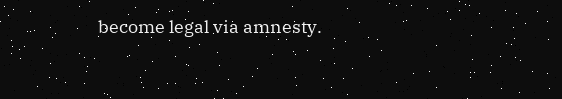become legal via amnesty.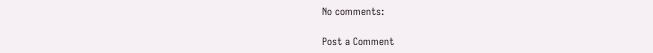No comments:

Post a Comment